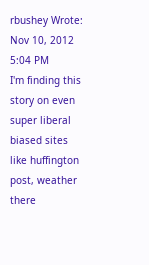rbushey Wrote:
Nov 10, 2012 5:04 PM
I'm finding this story on even super liberal biased sites like huffington post, weather there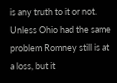is any truth to it or not. Unless Ohio had the same problem Romney still is at a loss, but it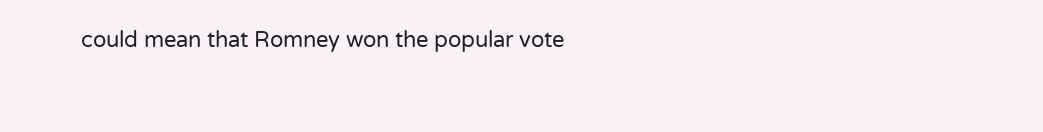could mean that Romney won the popular vote